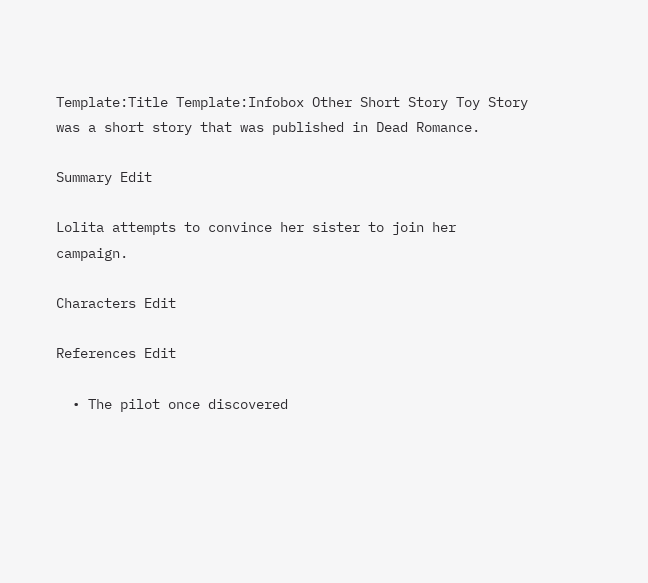Template:Title Template:Infobox Other Short Story Toy Story was a short story that was published in Dead Romance.

Summary Edit

Lolita attempts to convince her sister to join her campaign.

Characters Edit

References Edit

  • The pilot once discovered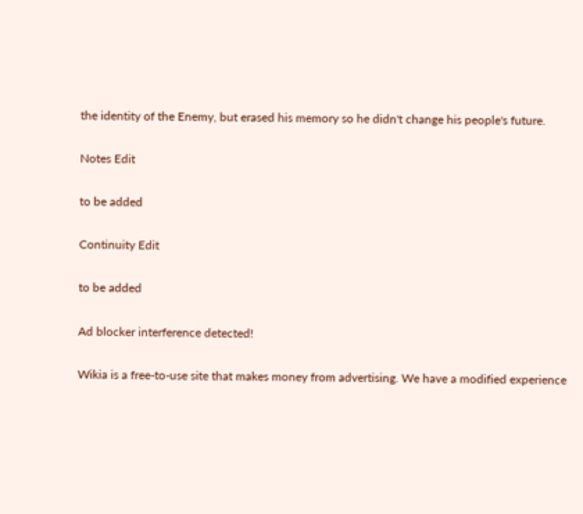the identity of the Enemy, but erased his memory so he didn't change his people's future.

Notes Edit

to be added

Continuity Edit

to be added

Ad blocker interference detected!

Wikia is a free-to-use site that makes money from advertising. We have a modified experience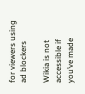for viewers using ad blockers

Wikia is not accessible if you’ve made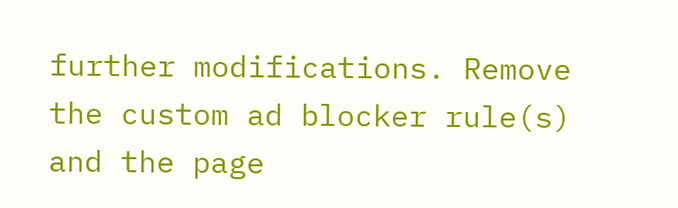further modifications. Remove the custom ad blocker rule(s) and the page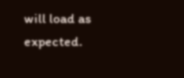will load as expected.